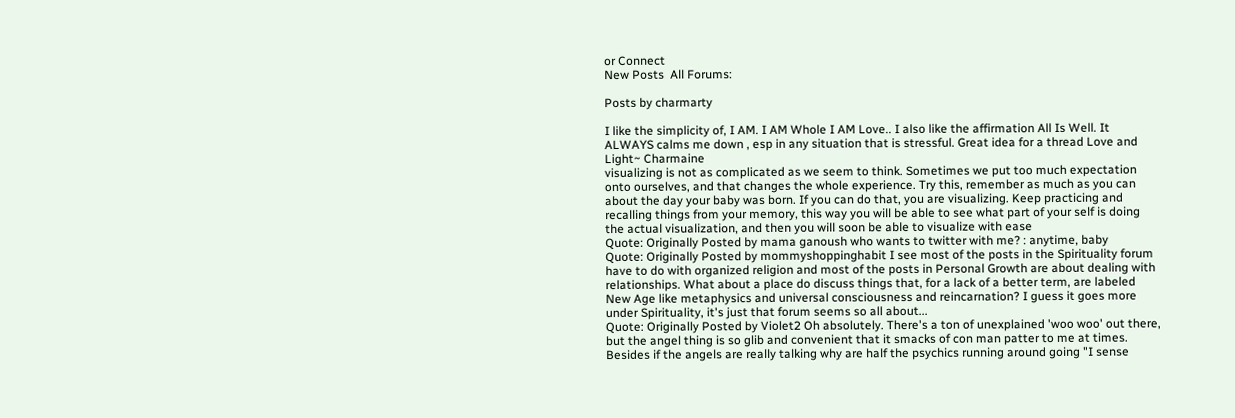or Connect
New Posts  All Forums:

Posts by charmarty

I like the simplicity of, I AM. I AM Whole I AM Love.. I also like the affirmation All Is Well. It ALWAYS calms me down , esp in any situation that is stressful. Great idea for a thread Love and Light~ Charmaine
visualizing is not as complicated as we seem to think. Sometimes we put too much expectation onto ourselves, and that changes the whole experience. Try this, remember as much as you can about the day your baby was born. If you can do that, you are visualizing. Keep practicing and recalling things from your memory, this way you will be able to see what part of your self is doing the actual visualization, and then you will soon be able to visualize with ease
Quote: Originally Posted by mama ganoush who wants to twitter with me? : anytime, baby
Quote: Originally Posted by mommyshoppinghabit I see most of the posts in the Spirituality forum have to do with organized religion and most of the posts in Personal Growth are about dealing with relationships. What about a place do discuss things that, for a lack of a better term, are labeled New Age like metaphysics and universal consciousness and reincarnation? I guess it goes more under Spirituality, it's just that forum seems so all about...
Quote: Originally Posted by Violet2 Oh absolutely. There's a ton of unexplained 'woo woo' out there, but the angel thing is so glib and convenient that it smacks of con man patter to me at times. Besides if the angels are really talking why are half the psychics running around going "I sense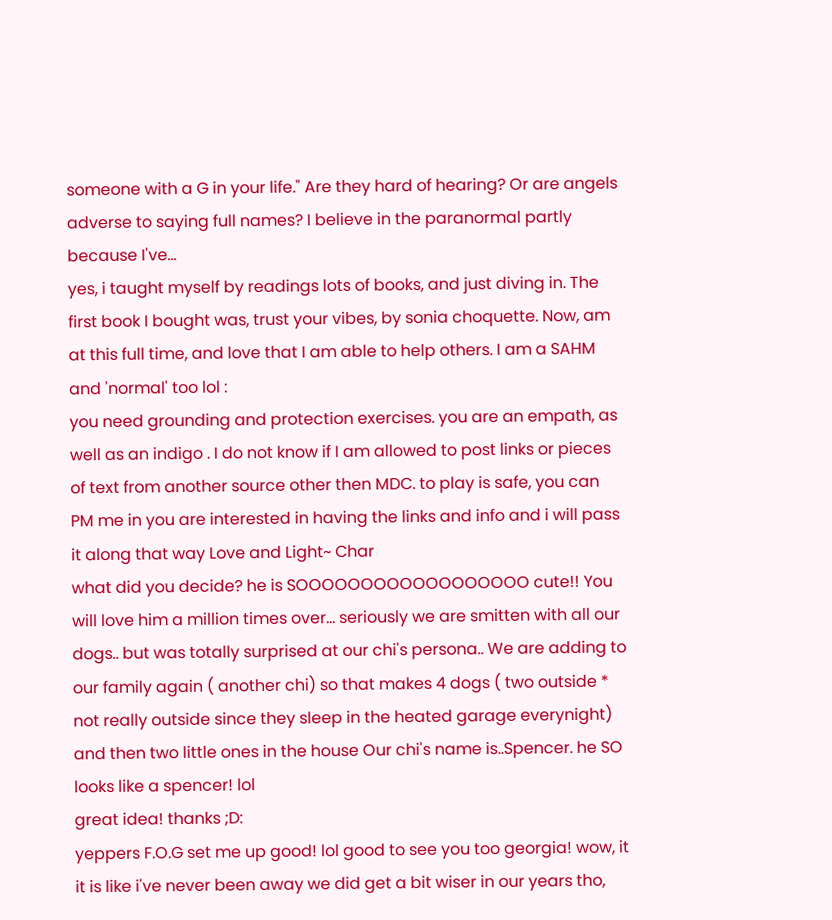someone with a G in your life." Are they hard of hearing? Or are angels adverse to saying full names? I believe in the paranormal partly because I've...
yes, i taught myself by readings lots of books, and just diving in. The first book I bought was, trust your vibes, by sonia choquette. Now, am at this full time, and love that I am able to help others. I am a SAHM and 'normal' too lol :
you need grounding and protection exercises. you are an empath, as well as an indigo . I do not know if I am allowed to post links or pieces of text from another source other then MDC. to play is safe, you can PM me in you are interested in having the links and info and i will pass it along that way Love and Light~ Char
what did you decide? he is SOOOOOOOOOOOOOOOOOO cute!! You will love him a million times over... seriously we are smitten with all our dogs.. but was totally surprised at our chi's persona.. We are adding to our family again ( another chi) so that makes 4 dogs ( two outside * not really outside since they sleep in the heated garage everynight) and then two little ones in the house Our chi's name is..Spencer. he SO looks like a spencer! lol
great idea! thanks ;D:
yeppers F.O.G set me up good! lol good to see you too georgia! wow, it it is like i've never been away we did get a bit wiser in our years tho,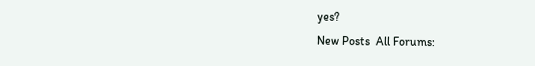yes?
New Posts  All Forums: